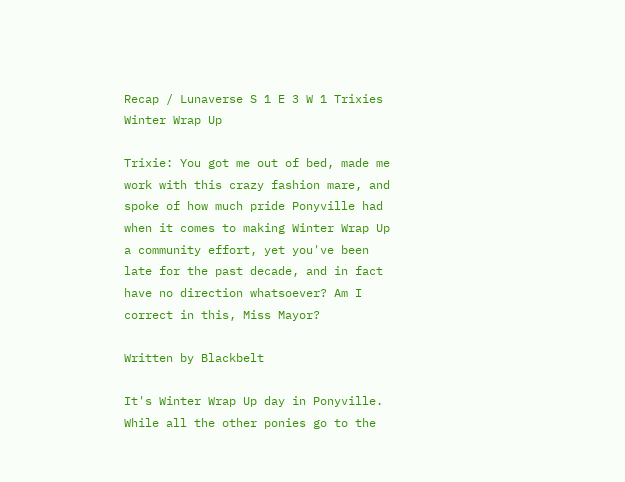Recap / Lunaverse S 1 E 3 W 1 Trixies Winter Wrap Up

Trixie: You got me out of bed, made me work with this crazy fashion mare, and spoke of how much pride Ponyville had when it comes to making Winter Wrap Up a community effort, yet you've been late for the past decade, and in fact have no direction whatsoever? Am I correct in this, Miss Mayor?

Written by Blackbelt

It's Winter Wrap Up day in Ponyville. While all the other ponies go to the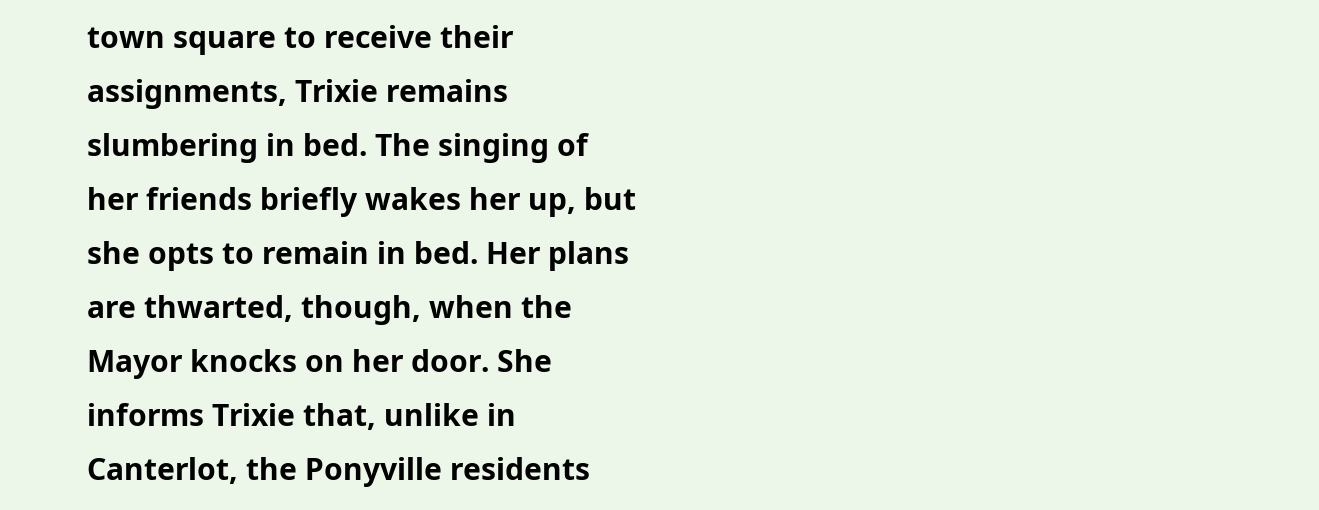town square to receive their assignments, Trixie remains slumbering in bed. The singing of her friends briefly wakes her up, but she opts to remain in bed. Her plans are thwarted, though, when the Mayor knocks on her door. She informs Trixie that, unlike in Canterlot, the Ponyville residents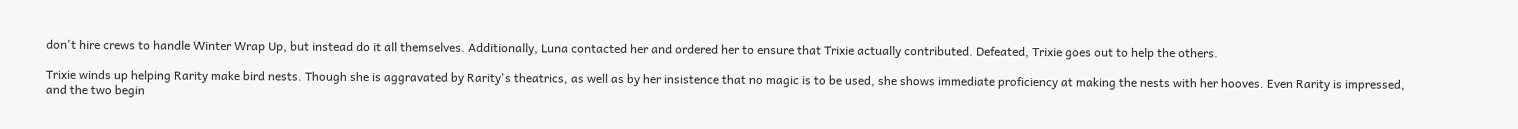don't hire crews to handle Winter Wrap Up, but instead do it all themselves. Additionally, Luna contacted her and ordered her to ensure that Trixie actually contributed. Defeated, Trixie goes out to help the others.

Trixie winds up helping Rarity make bird nests. Though she is aggravated by Rarity's theatrics, as well as by her insistence that no magic is to be used, she shows immediate proficiency at making the nests with her hooves. Even Rarity is impressed, and the two begin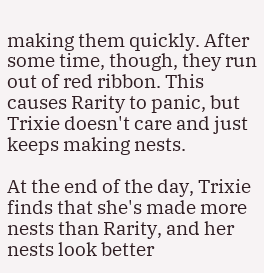making them quickly. After some time, though, they run out of red ribbon. This causes Rarity to panic, but Trixie doesn't care and just keeps making nests.

At the end of the day, Trixie finds that she's made more nests than Rarity, and her nests look better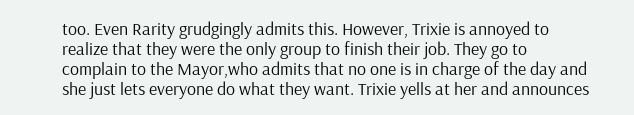too. Even Rarity grudgingly admits this. However, Trixie is annoyed to realize that they were the only group to finish their job. They go to complain to the Mayor,who admits that no one is in charge of the day and she just lets everyone do what they want. Trixie yells at her and announces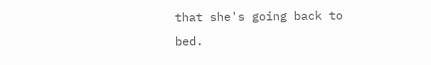that she's going back to bed.